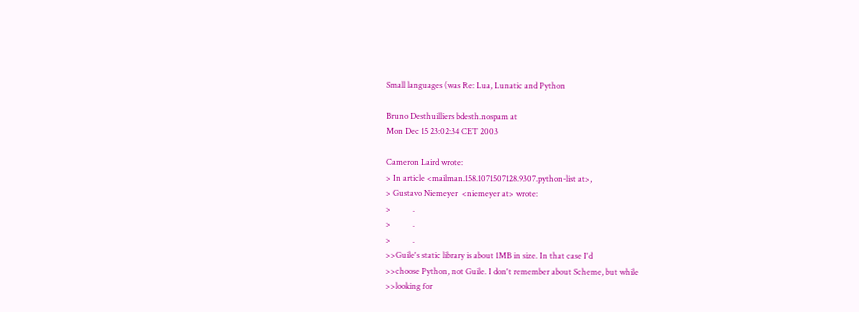Small languages (was Re: Lua, Lunatic and Python

Bruno Desthuilliers bdesth.nospam at
Mon Dec 15 23:02:34 CET 2003

Cameron Laird wrote:
> In article <mailman.158.1071507128.9307.python-list at>,
> Gustavo Niemeyer  <niemeyer at> wrote:
>           .
>           .
>           .
>>Guile's static library is about 1MB in size. In that case I'd
>>choose Python, not Guile. I don't remember about Scheme, but while
>>looking for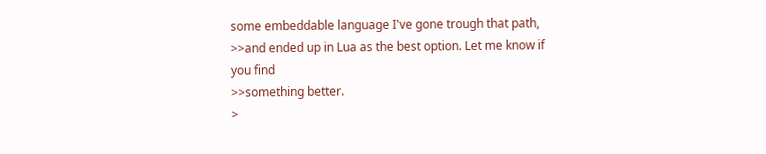some embeddable language I've gone trough that path,
>>and ended up in Lua as the best option. Let me know if you find
>>something better.
>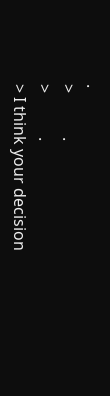.
>           .
>           .
> I think your decision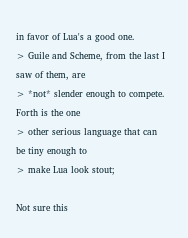in favor of Lua's a good one.
> Guile and Scheme, from the last I saw of them, are
> *not* slender enough to compete.  Forth is the one
> other serious language that can be tiny enough to
> make Lua look stout;

Not sure this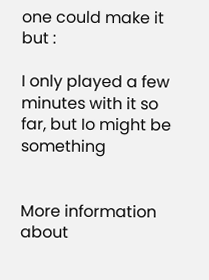one could make it but :

I only played a few minutes with it so far, but Io might be something


More information about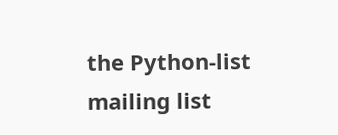the Python-list mailing list